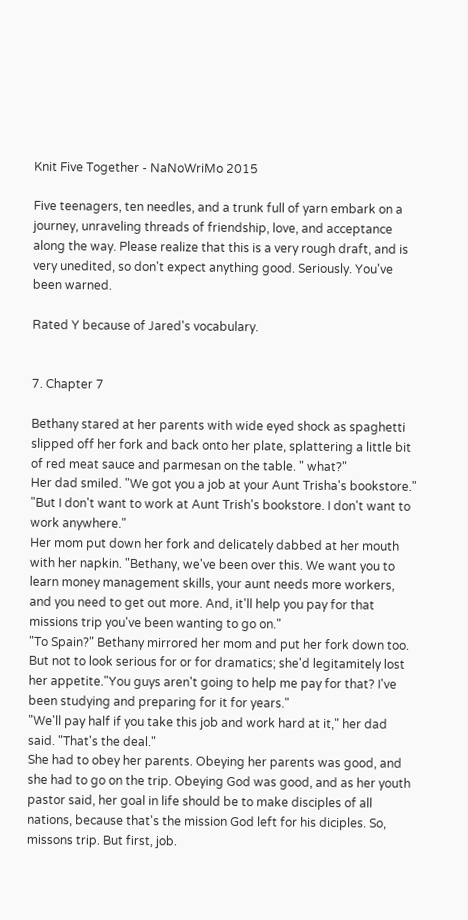Knit Five Together - NaNoWriMo 2015

Five teenagers, ten needles, and a trunk full of yarn embark on a journey, unraveling threads of friendship, love, and acceptance along the way. Please realize that this is a very rough draft, and is very unedited, so don't expect anything good. Seriously. You've been warned.

Rated Y because of Jared's vocabulary.


7. Chapter 7

Bethany stared at her parents with wide eyed shock as spaghetti slipped off her fork and back onto her plate, splattering a little bit of red meat sauce and parmesan on the table. " what?"
Her dad smiled. "We got you a job at your Aunt Trisha's bookstore."
"But I don't want to work at Aunt Trish's bookstore. I don't want to work anywhere."
Her mom put down her fork and delicately dabbed at her mouth with her napkin. "Bethany, we've been over this. We want you to learn money management skills, your aunt needs more workers, and you need to get out more. And, it'll help you pay for that missions trip you've been wanting to go on."
"To Spain?" Bethany mirrored her mom and put her fork down too. But not to look serious for or for dramatics; she'd legitamitely lost her appetite."You guys aren't going to help me pay for that? I've been studying and preparing for it for years."
"We'll pay half if you take this job and work hard at it," her dad said. "That's the deal."
She had to obey her parents. Obeying her parents was good, and she had to go on the trip. Obeying God was good, and as her youth pastor said, her goal in life should be to make disciples of all nations, because that's the mission God left for his diciples. So, missons trip. But first, job.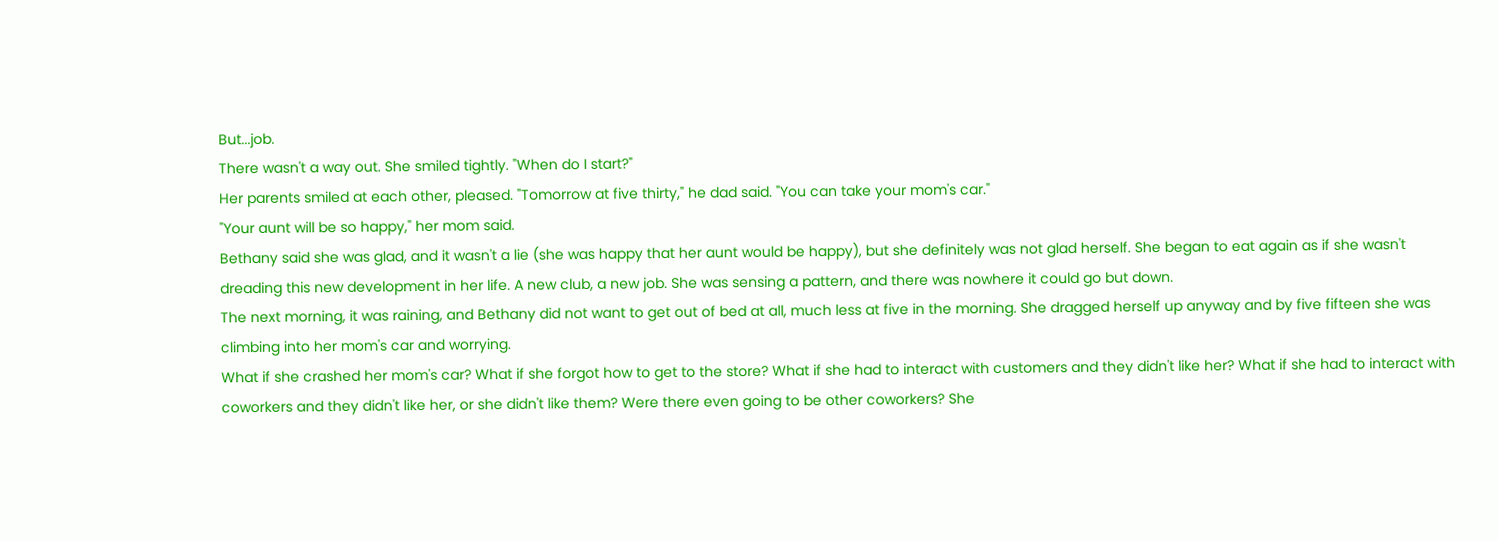But...job.
There wasn't a way out. She smiled tightly. "When do I start?"
Her parents smiled at each other, pleased. "Tomorrow at five thirty," he dad said. "You can take your mom's car."
"Your aunt will be so happy," her mom said.
Bethany said she was glad, and it wasn't a lie (she was happy that her aunt would be happy), but she definitely was not glad herself. She began to eat again as if she wasn't dreading this new development in her life. A new club, a new job. She was sensing a pattern, and there was nowhere it could go but down.
The next morning, it was raining, and Bethany did not want to get out of bed at all, much less at five in the morning. She dragged herself up anyway and by five fifteen she was climbing into her mom's car and worrying.
What if she crashed her mom's car? What if she forgot how to get to the store? What if she had to interact with customers and they didn't like her? What if she had to interact with coworkers and they didn't like her, or she didn't like them? Were there even going to be other coworkers? She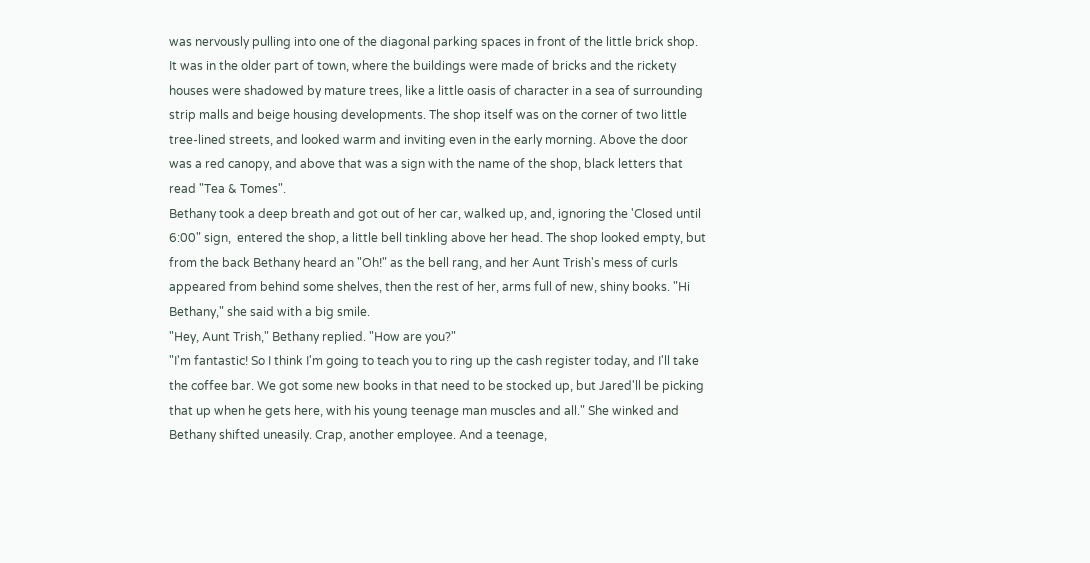was nervously pulling into one of the diagonal parking spaces in front of the little brick shop.
It was in the older part of town, where the buildings were made of bricks and the rickety houses were shadowed by mature trees, like a little oasis of character in a sea of surrounding strip malls and beige housing developments. The shop itself was on the corner of two little tree-lined streets, and looked warm and inviting even in the early morning. Above the door was a red canopy, and above that was a sign with the name of the shop, black letters that read "Tea & Tomes".
Bethany took a deep breath and got out of her car, walked up, and, ignoring the 'Closed until 6:00" sign,  entered the shop, a little bell tinkling above her head. The shop looked empty, but from the back Bethany heard an "Oh!" as the bell rang, and her Aunt Trish's mess of curls appeared from behind some shelves, then the rest of her, arms full of new, shiny books. "Hi Bethany," she said with a big smile.
"Hey, Aunt Trish," Bethany replied. "How are you?"
"I'm fantastic! So I think I'm going to teach you to ring up the cash register today, and I'll take the coffee bar. We got some new books in that need to be stocked up, but Jared'll be picking that up when he gets here, with his young teenage man muscles and all." She winked and Bethany shifted uneasily. Crap, another employee. And a teenage,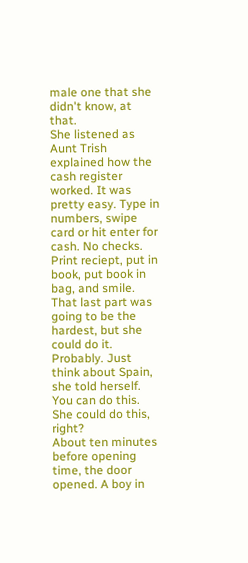male one that she didn't know, at that.
She listened as Aunt Trish explained how the cash register worked. It was pretty easy. Type in numbers, swipe card or hit enter for cash. No checks. Print reciept, put in book, put book in bag, and smile. That last part was going to be the hardest, but she could do it. Probably. Just think about Spain, she told herself. You can do this. She could do this, right?
About ten minutes before opening time, the door opened. A boy in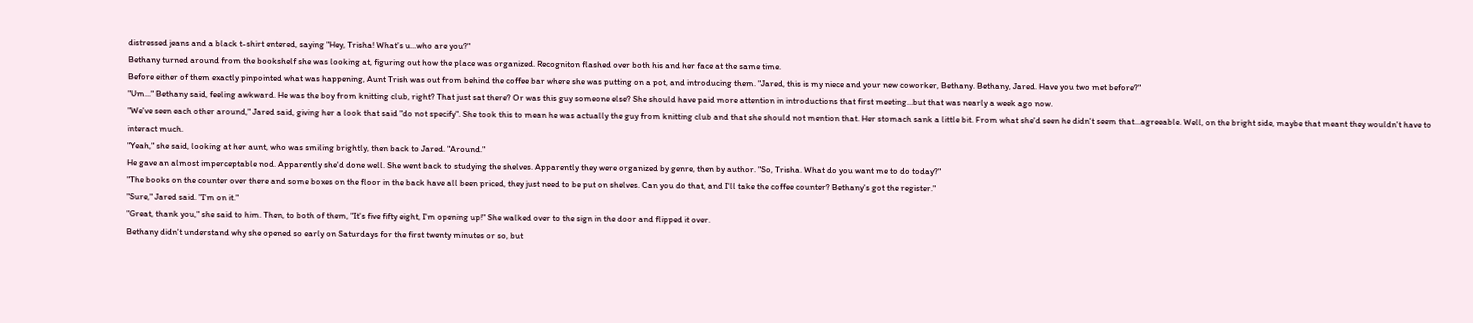distressed jeans and a black t-shirt entered, saying "Hey, Trisha! What's u...who are you?"
Bethany turned around from the bookshelf she was looking at, figuring out how the place was organized. Recogniton flashed over both his and her face at the same time.
Before either of them exactly pinpointed what was happening, Aunt Trish was out from behind the coffee bar where she was putting on a pot, and introducing them. "Jared, this is my niece and your new coworker, Bethany. Bethany, Jared. Have you two met before?"
"Um..." Bethany said, feeling awkward. He was the boy from knitting club, right? That just sat there? Or was this guy someone else? She should have paid more attention in introductions that first meeting...but that was nearly a week ago now.
"We've seen each other around," Jared said, giving her a look that said "do not specify". She took this to mean he was actually the guy from knitting club and that she should not mention that. Her stomach sank a little bit. From what she'd seen he didn't seem that...agreeable. Well, on the bright side, maybe that meant they wouldn't have to interact much.
"Yeah," she said, looking at her aunt, who was smiling brightly, then back to Jared. "Around."
He gave an almost imperceptable nod. Apparently she'd done well. She went back to studying the shelves. Apparently they were organized by genre, then by author. "So, Trisha. What do you want me to do today?"
"The books on the counter over there and some boxes on the floor in the back have all been priced, they just need to be put on shelves. Can you do that, and I'll take the coffee counter? Bethany's got the register."
"Sure," Jared said. "I'm on it."
"Great, thank you," she said to him. Then, to both of them, "It's five fifty eight, I'm opening up!" She walked over to the sign in the door and flipped it over.
Bethany didn't understand why she opened so early on Saturdays for the first twenty minutes or so, but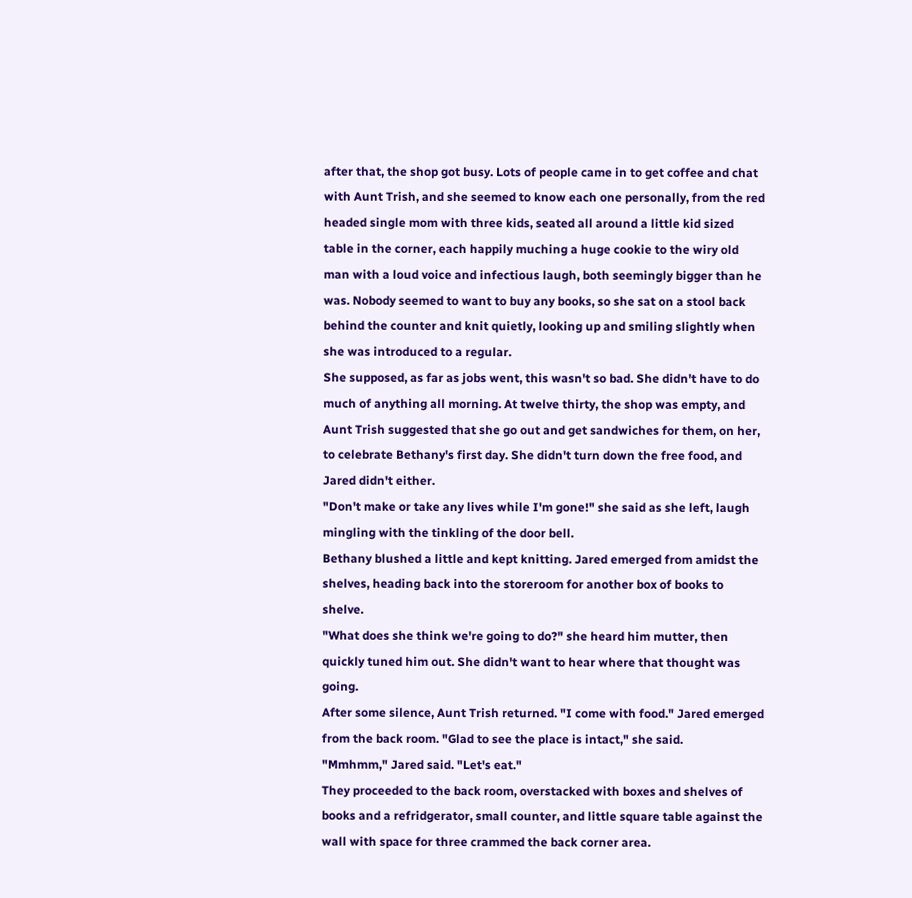after that, the shop got busy. Lots of people came in to get coffee and chat with Aunt Trish, and she seemed to know each one personally, from the red headed single mom with three kids, seated all around a little kid sized table in the corner, each happily muching a huge cookie to the wiry old man with a loud voice and infectious laugh, both seemingly bigger than he was. Nobody seemed to want to buy any books, so she sat on a stool back behind the counter and knit quietly, looking up and smiling slightly when she was introduced to a regular.
She supposed, as far as jobs went, this wasn't so bad. She didn't have to do much of anything all morning. At twelve thirty, the shop was empty, and Aunt Trish suggested that she go out and get sandwiches for them, on her, to celebrate Bethany's first day. She didn't turn down the free food, and Jared didn't either.
"Don't make or take any lives while I'm gone!" she said as she left, laugh mingling with the tinkling of the door bell.
Bethany blushed a little and kept knitting. Jared emerged from amidst the shelves, heading back into the storeroom for another box of books to shelve.
"What does she think we're going to do?" she heard him mutter, then quickly tuned him out. She didn't want to hear where that thought was going.
After some silence, Aunt Trish returned. "I come with food." Jared emerged from the back room. "Glad to see the place is intact," she said.
"Mmhmm," Jared said. "Let's eat."
They proceeded to the back room, overstacked with boxes and shelves of books and a refridgerator, small counter, and little square table against the wall with space for three crammed the back corner area.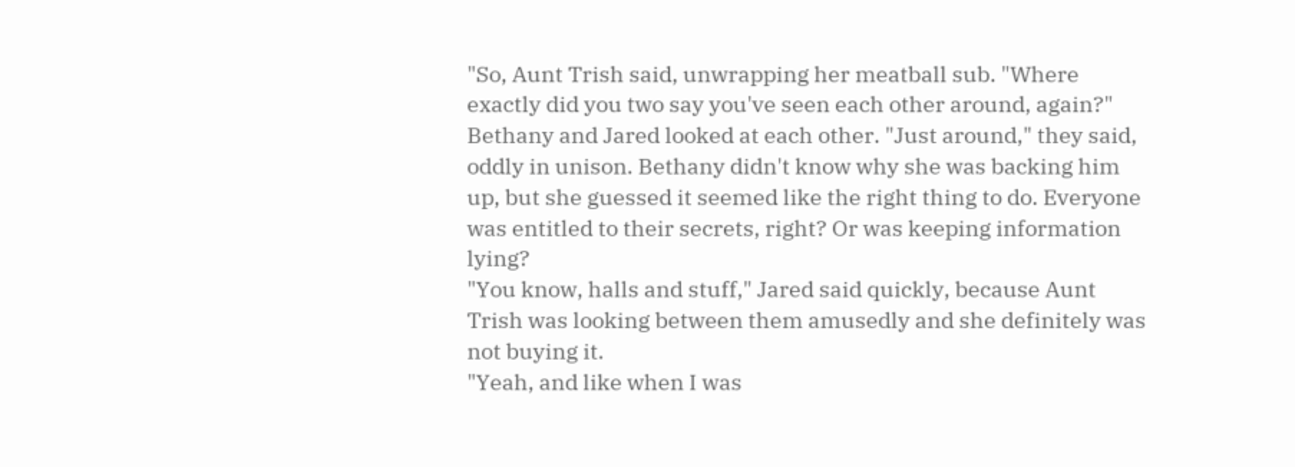"So, Aunt Trish said, unwrapping her meatball sub. "Where exactly did you two say you've seen each other around, again?"
Bethany and Jared looked at each other. "Just around," they said, oddly in unison. Bethany didn't know why she was backing him up, but she guessed it seemed like the right thing to do. Everyone was entitled to their secrets, right? Or was keeping information lying?
"You know, halls and stuff," Jared said quickly, because Aunt Trish was looking between them amusedly and she definitely was not buying it.
"Yeah, and like when I was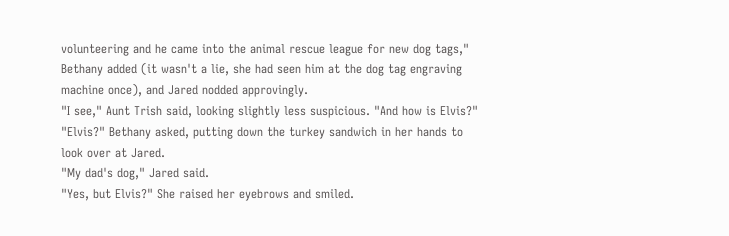volunteering and he came into the animal rescue league for new dog tags," Bethany added (it wasn't a lie, she had seen him at the dog tag engraving machine once), and Jared nodded approvingly.
"I see," Aunt Trish said, looking slightly less suspicious. "And how is Elvis?"
"Elvis?" Bethany asked, putting down the turkey sandwich in her hands to look over at Jared.
"My dad's dog," Jared said.
"Yes, but Elvis?" She raised her eyebrows and smiled.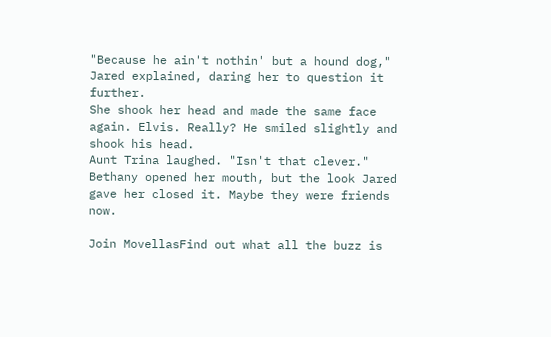"Because he ain't nothin' but a hound dog," Jared explained, daring her to question it further.
She shook her head and made the same face again. Elvis. Really? He smiled slightly and shook his head.
Aunt Trina laughed. "Isn't that clever."
Bethany opened her mouth, but the look Jared gave her closed it. Maybe they were friends now.

Join MovellasFind out what all the buzz is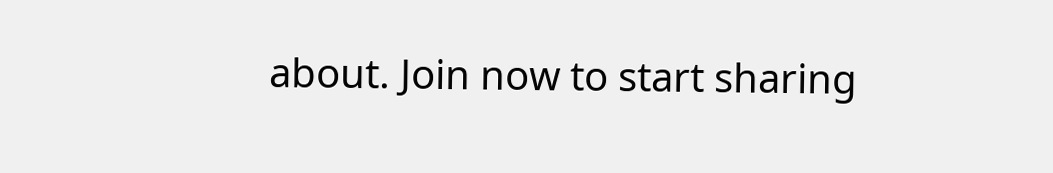about. Join now to start sharing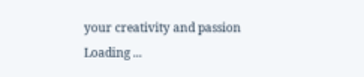your creativity and passion
Loading ...